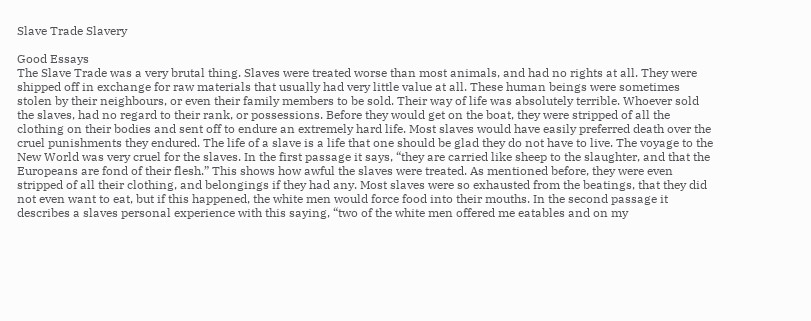Slave Trade Slavery

Good Essays
The Slave Trade was a very brutal thing. Slaves were treated worse than most animals, and had no rights at all. They were shipped off in exchange for raw materials that usually had very little value at all. These human beings were sometimes stolen by their neighbours, or even their family members to be sold. Their way of life was absolutely terrible. Whoever sold the slaves, had no regard to their rank, or possessions. Before they would get on the boat, they were stripped of all the clothing on their bodies and sent off to endure an extremely hard life. Most slaves would have easily preferred death over the cruel punishments they endured. The life of a slave is a life that one should be glad they do not have to live. The voyage to the New World was very cruel for the slaves. In the first passage it says, “they are carried like sheep to the slaughter, and that the Europeans are fond of their flesh.” This shows how awful the slaves were treated. As mentioned before, they were even stripped of all their clothing, and belongings if they had any. Most slaves were so exhausted from the beatings, that they did not even want to eat, but if this happened, the white men would force food into their mouths. In the second passage it describes a slaves personal experience with this saying, “two of the white men offered me eatables and on my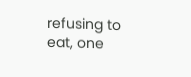refusing to eat, one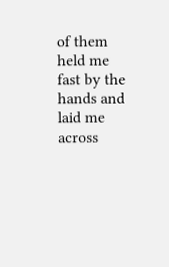of them held me fast by the hands and laid me across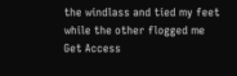the windlass and tied my feet while the other flogged me
Get Access